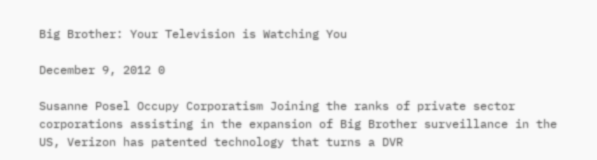Big Brother: Your Television is Watching You

December 9, 2012 0

Susanne Posel Occupy Corporatism Joining the ranks of private sector corporations assisting in the expansion of Big Brother surveillance in the US, Verizon has patented technology that turns a DVR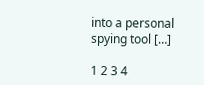into a personal spying tool […]

1 2 3 4